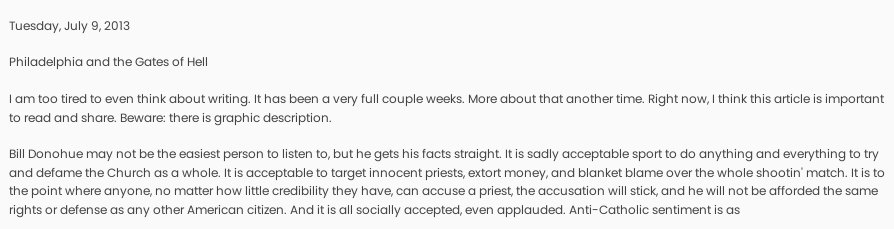Tuesday, July 9, 2013

Philadelphia and the Gates of Hell

I am too tired to even think about writing. It has been a very full couple weeks. More about that another time. Right now, I think this article is important to read and share. Beware: there is graphic description.

Bill Donohue may not be the easiest person to listen to, but he gets his facts straight. It is sadly acceptable sport to do anything and everything to try and defame the Church as a whole. It is acceptable to target innocent priests, extort money, and blanket blame over the whole shootin' match. It is to the point where anyone, no matter how little credibility they have, can accuse a priest, the accusation will stick, and he will not be afforded the same rights or defense as any other American citizen. And it is all socially accepted, even applauded. Anti-Catholic sentiment is as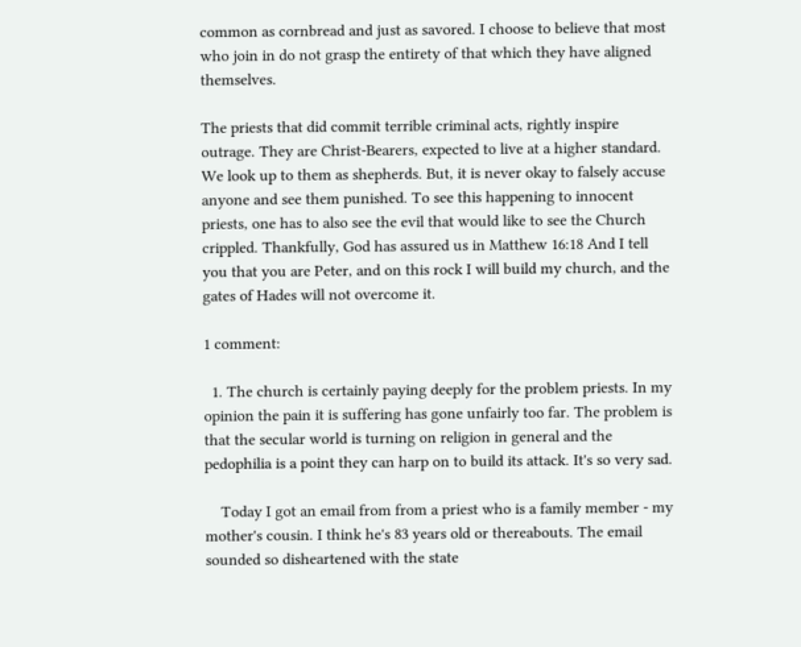common as cornbread and just as savored. I choose to believe that most who join in do not grasp the entirety of that which they have aligned themselves.

The priests that did commit terrible criminal acts, rightly inspire outrage. They are Christ-Bearers, expected to live at a higher standard. We look up to them as shepherds. But, it is never okay to falsely accuse anyone and see them punished. To see this happening to innocent priests, one has to also see the evil that would like to see the Church crippled. Thankfully, God has assured us in Matthew 16:18 And I tell you that you are Peter, and on this rock I will build my church, and the gates of Hades will not overcome it.

1 comment:

  1. The church is certainly paying deeply for the problem priests. In my opinion the pain it is suffering has gone unfairly too far. The problem is that the secular world is turning on religion in general and the pedophilia is a point they can harp on to build its attack. It's so very sad.

    Today I got an email from from a priest who is a family member - my mother's cousin. I think he's 83 years old or thereabouts. The email sounded so disheartened with the state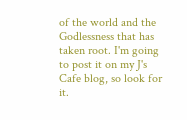of the world and the Godlessness that has taken root. I'm going to post it on my J's Cafe blog, so look for it.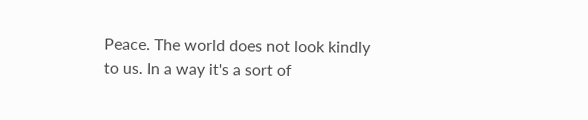Peace. The world does not look kindly to us. In a way it's a sort of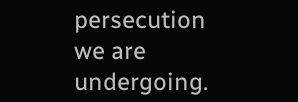persecution we are undergoing.